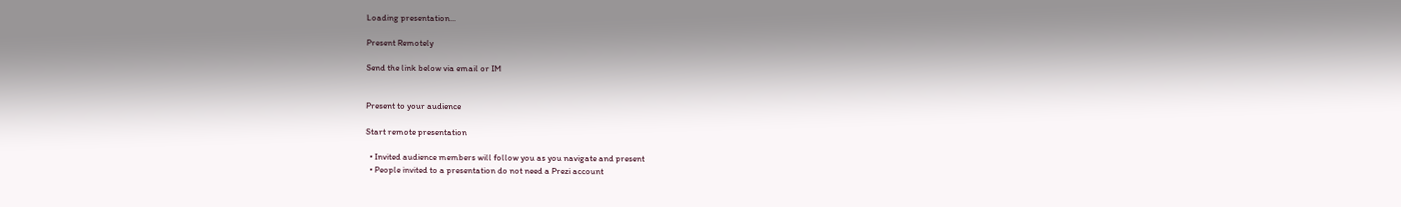Loading presentation...

Present Remotely

Send the link below via email or IM


Present to your audience

Start remote presentation

  • Invited audience members will follow you as you navigate and present
  • People invited to a presentation do not need a Prezi account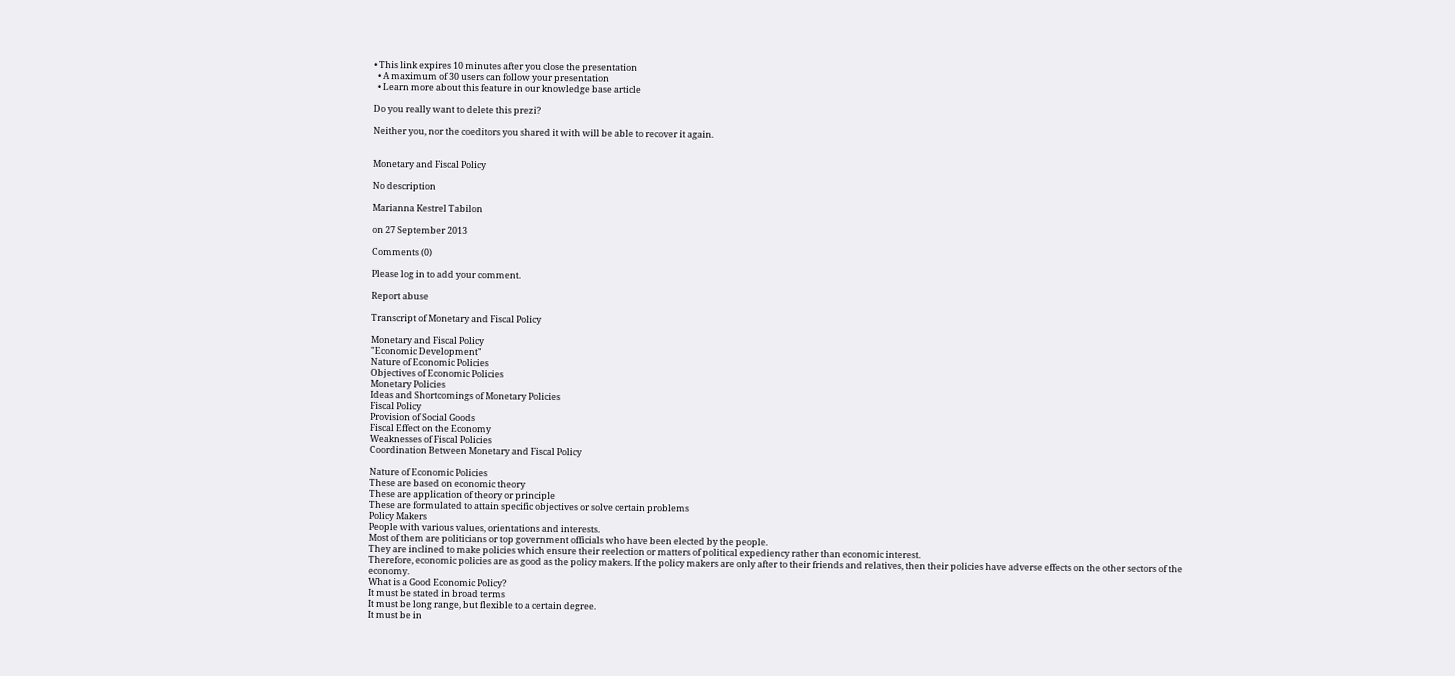• This link expires 10 minutes after you close the presentation
  • A maximum of 30 users can follow your presentation
  • Learn more about this feature in our knowledge base article

Do you really want to delete this prezi?

Neither you, nor the coeditors you shared it with will be able to recover it again.


Monetary and Fiscal Policy

No description

Marianna Kestrel Tabilon

on 27 September 2013

Comments (0)

Please log in to add your comment.

Report abuse

Transcript of Monetary and Fiscal Policy

Monetary and Fiscal Policy
"Economic Development"
Nature of Economic Policies
Objectives of Economic Policies
Monetary Policies
Ideas and Shortcomings of Monetary Policies
Fiscal Policy
Provision of Social Goods
Fiscal Effect on the Economy
Weaknesses of Fiscal Policies
Coordination Between Monetary and Fiscal Policy

Nature of Economic Policies
These are based on economic theory
These are application of theory or principle
These are formulated to attain specific objectives or solve certain problems
Policy Makers
People with various values, orientations and interests.
Most of them are politicians or top government officials who have been elected by the people.
They are inclined to make policies which ensure their reelection or matters of political expediency rather than economic interest.
Therefore, economic policies are as good as the policy makers. If the policy makers are only after to their friends and relatives, then their policies have adverse effects on the other sectors of the economy.
What is a Good Economic Policy?
It must be stated in broad terms
It must be long range, but flexible to a certain degree.
It must be in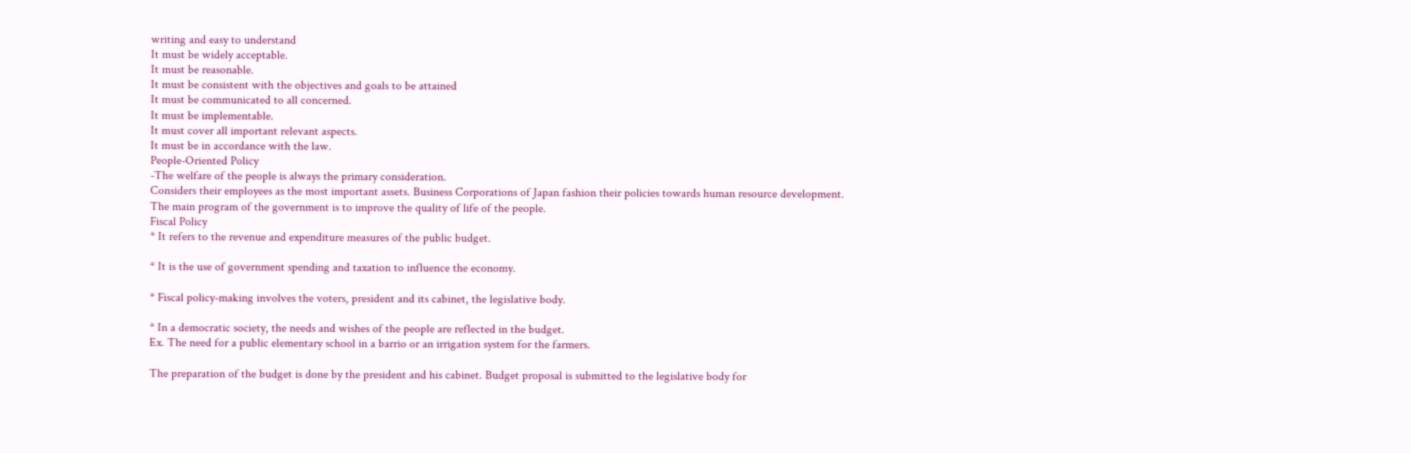writing and easy to understand
It must be widely acceptable.
It must be reasonable.
It must be consistent with the objectives and goals to be attained
It must be communicated to all concerned.
It must be implementable.
It must cover all important relevant aspects.
It must be in accordance with the law.
People-Oriented Policy
-The welfare of the people is always the primary consideration.
Considers their employees as the most important assets. Business Corporations of Japan fashion their policies towards human resource development.
The main program of the government is to improve the quality of life of the people.
Fiscal Policy
* It refers to the revenue and expenditure measures of the public budget.

* It is the use of government spending and taxation to influence the economy.

* Fiscal policy-making involves the voters, president and its cabinet, the legislative body.

* In a democratic society, the needs and wishes of the people are reflected in the budget.
Ex. The need for a public elementary school in a barrio or an irrigation system for the farmers.

The preparation of the budget is done by the president and his cabinet. Budget proposal is submitted to the legislative body for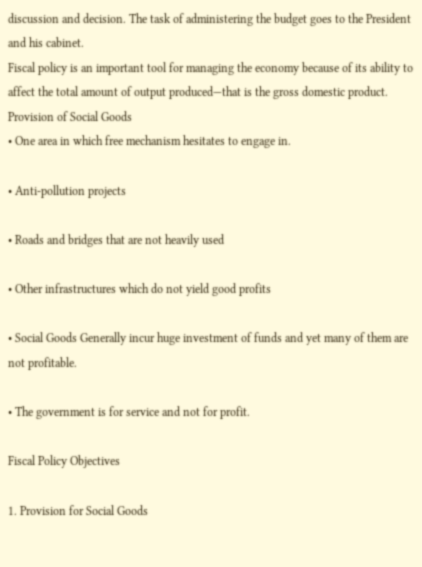discussion and decision. The task of administering the budget goes to the President and his cabinet.
Fiscal policy is an important tool for managing the economy because of its ability to affect the total amount of output produced—that is the gross domestic product.
Provision of Social Goods
• One area in which free mechanism hesitates to engage in.

• Anti-pollution projects

• Roads and bridges that are not heavily used

• Other infrastructures which do not yield good profits

• Social Goods Generally incur huge investment of funds and yet many of them are not profitable.

• The government is for service and not for profit.

Fiscal Policy Objectives

1. Provision for Social Goods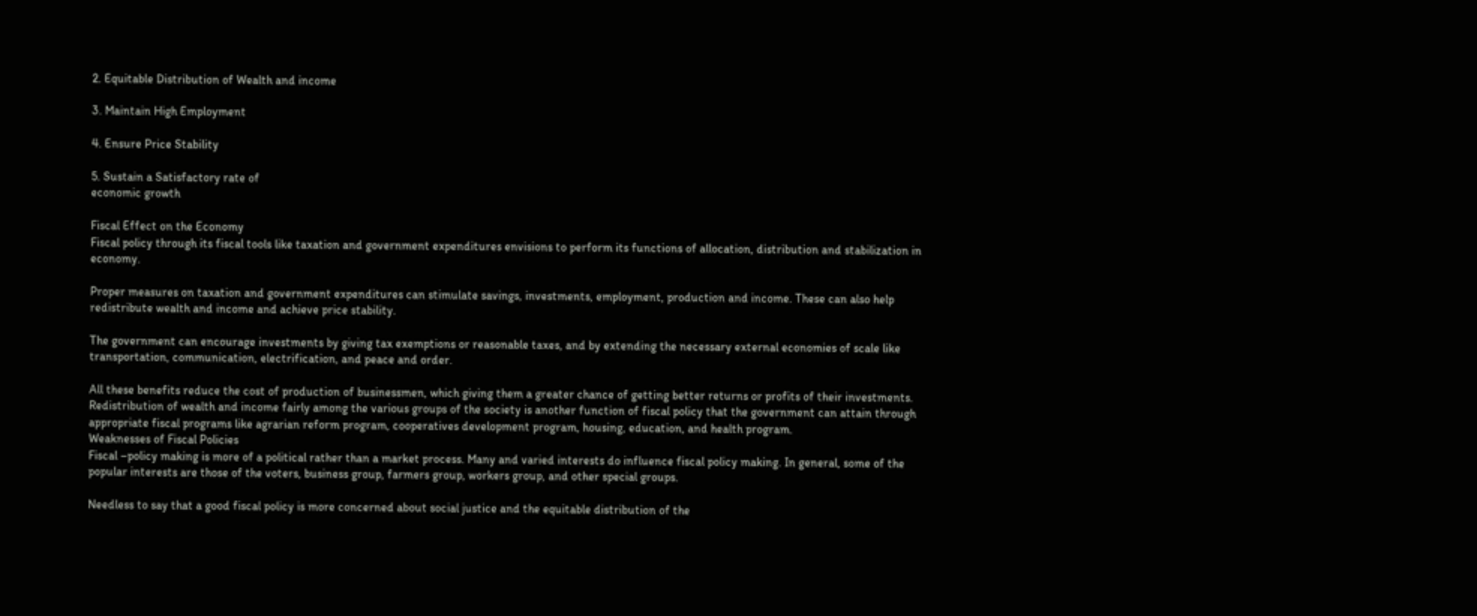2. Equitable Distribution of Wealth and income

3. Maintain High Employment

4. Ensure Price Stability

5. Sustain a Satisfactory rate of
economic growth

Fiscal Effect on the Economy
Fiscal policy through its fiscal tools like taxation and government expenditures envisions to perform its functions of allocation, distribution and stabilization in economy.

Proper measures on taxation and government expenditures can stimulate savings, investments, employment, production and income. These can also help redistribute wealth and income and achieve price stability.

The government can encourage investments by giving tax exemptions or reasonable taxes, and by extending the necessary external economies of scale like transportation, communication, electrification, and peace and order.

All these benefits reduce the cost of production of businessmen, which giving them a greater chance of getting better returns or profits of their investments.
Redistribution of wealth and income fairly among the various groups of the society is another function of fiscal policy that the government can attain through appropriate fiscal programs like agrarian reform program, cooperatives development program, housing, education, and health program.
Weaknesses of Fiscal Policies
Fiscal –policy making is more of a political rather than a market process. Many and varied interests do influence fiscal policy making. In general, some of the popular interests are those of the voters, business group, farmers group, workers group, and other special groups.

Needless to say that a good fiscal policy is more concerned about social justice and the equitable distribution of the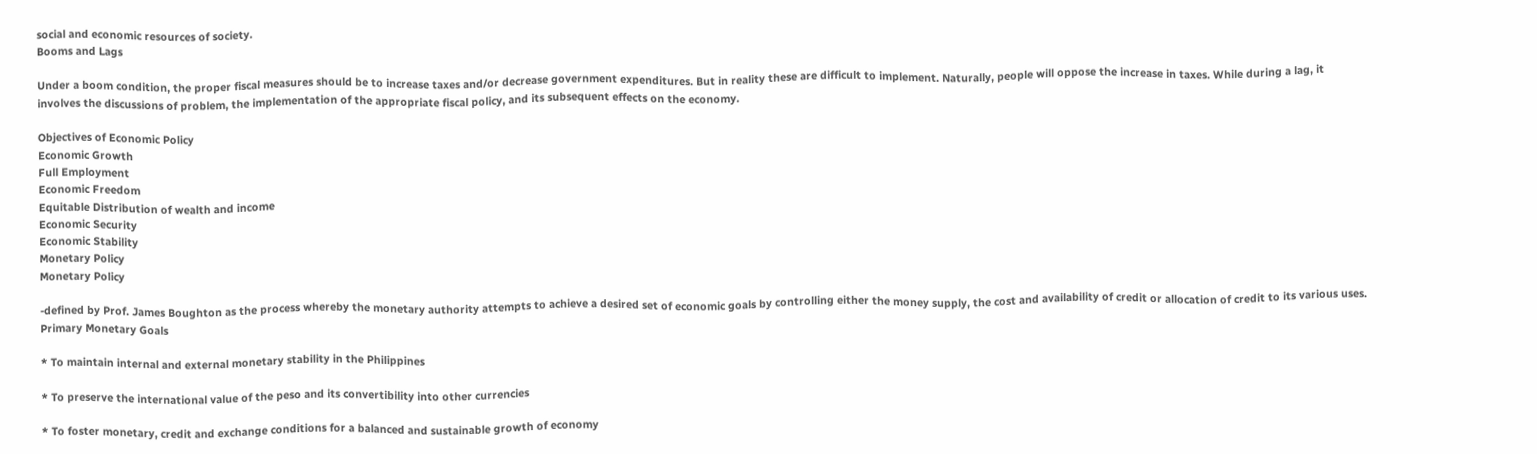social and economic resources of society.
Booms and Lags

Under a boom condition, the proper fiscal measures should be to increase taxes and/or decrease government expenditures. But in reality these are difficult to implement. Naturally, people will oppose the increase in taxes. While during a lag, it involves the discussions of problem, the implementation of the appropriate fiscal policy, and its subsequent effects on the economy.

Objectives of Economic Policy
Economic Growth
Full Employment
Economic Freedom
Equitable Distribution of wealth and income
Economic Security
Economic Stability
Monetary Policy
Monetary Policy

-defined by Prof. James Boughton as the process whereby the monetary authority attempts to achieve a desired set of economic goals by controlling either the money supply, the cost and availability of credit or allocation of credit to its various uses.
Primary Monetary Goals

* To maintain internal and external monetary stability in the Philippines

* To preserve the international value of the peso and its convertibility into other currencies

* To foster monetary, credit and exchange conditions for a balanced and sustainable growth of economy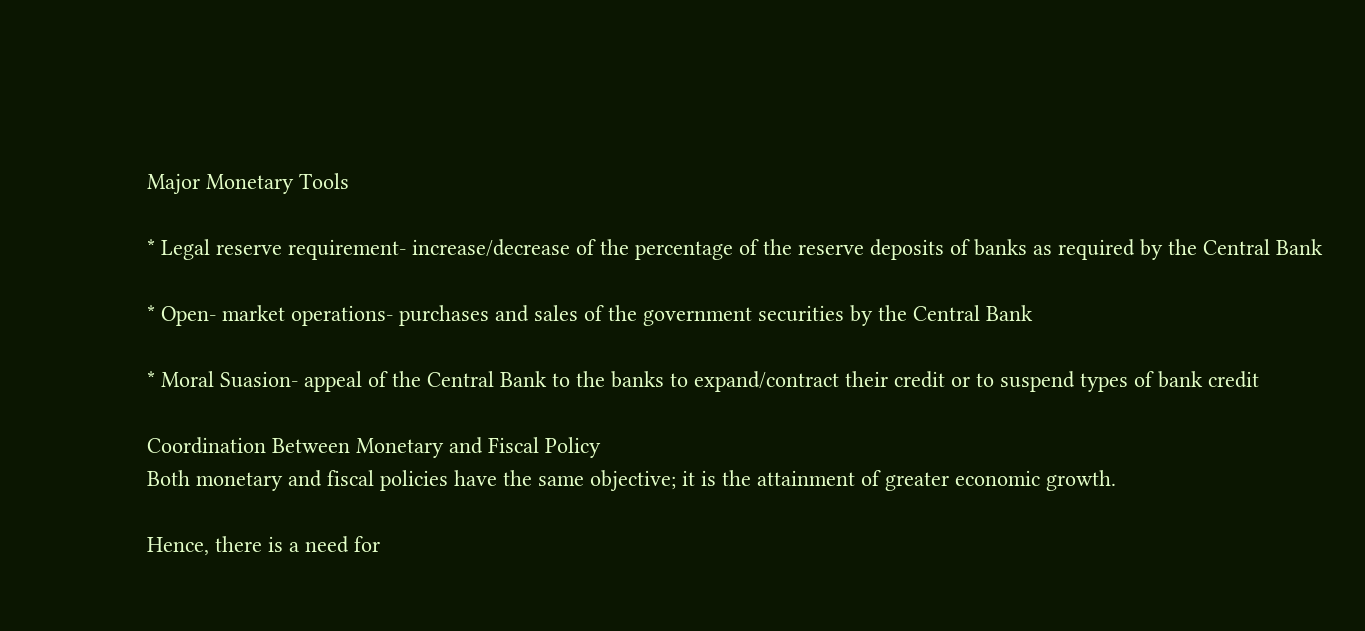Major Monetary Tools

* Legal reserve requirement- increase/decrease of the percentage of the reserve deposits of banks as required by the Central Bank

* Open- market operations- purchases and sales of the government securities by the Central Bank

* Moral Suasion- appeal of the Central Bank to the banks to expand/contract their credit or to suspend types of bank credit

Coordination Between Monetary and Fiscal Policy
Both monetary and fiscal policies have the same objective; it is the attainment of greater economic growth.

Hence, there is a need for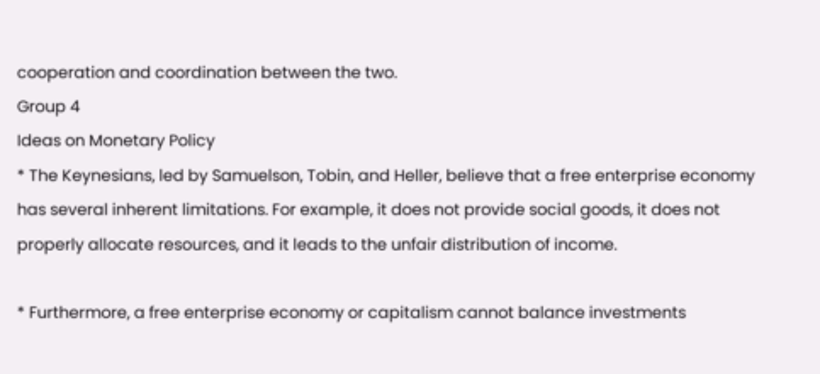cooperation and coordination between the two.
Group 4
Ideas on Monetary Policy
* The Keynesians, led by Samuelson, Tobin, and Heller, believe that a free enterprise economy has several inherent limitations. For example, it does not provide social goods, it does not properly allocate resources, and it leads to the unfair distribution of income.

* Furthermore, a free enterprise economy or capitalism cannot balance investments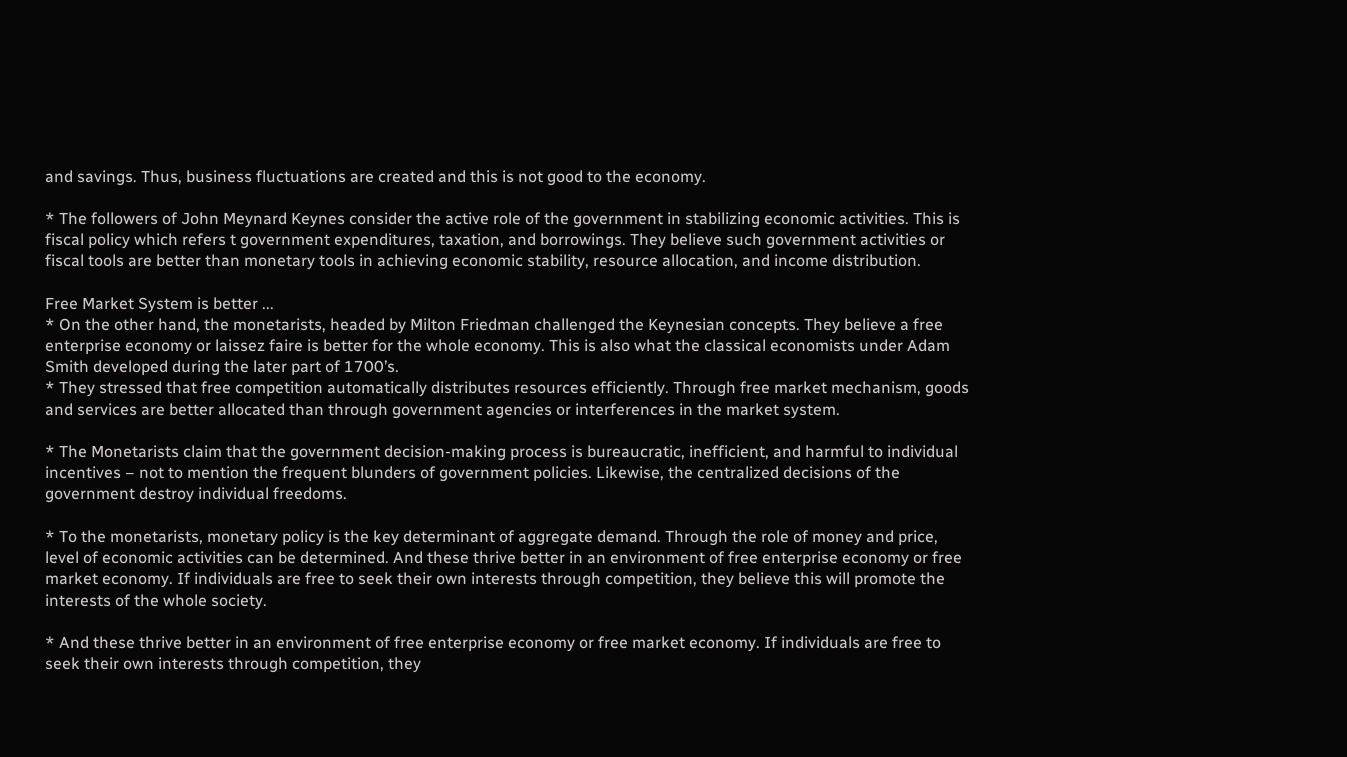and savings. Thus, business fluctuations are created and this is not good to the economy.

* The followers of John Meynard Keynes consider the active role of the government in stabilizing economic activities. This is fiscal policy which refers t government expenditures, taxation, and borrowings. They believe such government activities or fiscal tools are better than monetary tools in achieving economic stability, resource allocation, and income distribution.

Free Market System is better ...
* On the other hand, the monetarists, headed by Milton Friedman challenged the Keynesian concepts. They believe a free enterprise economy or laissez faire is better for the whole economy. This is also what the classical economists under Adam Smith developed during the later part of 1700’s.
* They stressed that free competition automatically distributes resources efficiently. Through free market mechanism, goods and services are better allocated than through government agencies or interferences in the market system.

* The Monetarists claim that the government decision-making process is bureaucratic, inefficient, and harmful to individual incentives – not to mention the frequent blunders of government policies. Likewise, the centralized decisions of the government destroy individual freedoms.

* To the monetarists, monetary policy is the key determinant of aggregate demand. Through the role of money and price, level of economic activities can be determined. And these thrive better in an environment of free enterprise economy or free market economy. If individuals are free to seek their own interests through competition, they believe this will promote the interests of the whole society.

* And these thrive better in an environment of free enterprise economy or free market economy. If individuals are free to seek their own interests through competition, they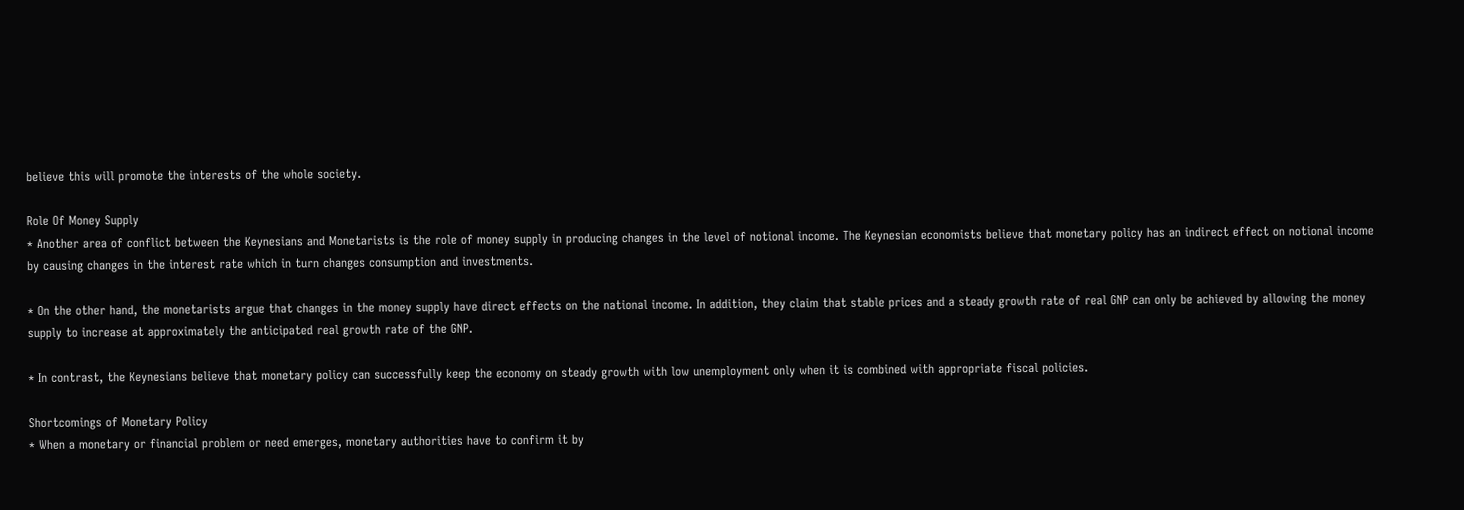believe this will promote the interests of the whole society.

Role Of Money Supply
* Another area of conflict between the Keynesians and Monetarists is the role of money supply in producing changes in the level of notional income. The Keynesian economists believe that monetary policy has an indirect effect on notional income by causing changes in the interest rate which in turn changes consumption and investments.

* On the other hand, the monetarists argue that changes in the money supply have direct effects on the national income. In addition, they claim that stable prices and a steady growth rate of real GNP can only be achieved by allowing the money supply to increase at approximately the anticipated real growth rate of the GNP.

* In contrast, the Keynesians believe that monetary policy can successfully keep the economy on steady growth with low unemployment only when it is combined with appropriate fiscal policies.

Shortcomings of Monetary Policy
* When a monetary or financial problem or need emerges, monetary authorities have to confirm it by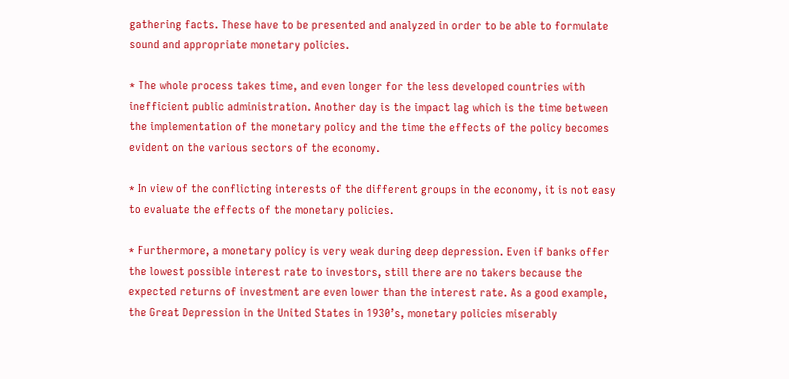gathering facts. These have to be presented and analyzed in order to be able to formulate sound and appropriate monetary policies.

* The whole process takes time, and even longer for the less developed countries with inefficient public administration. Another day is the impact lag which is the time between the implementation of the monetary policy and the time the effects of the policy becomes evident on the various sectors of the economy.

* In view of the conflicting interests of the different groups in the economy, it is not easy to evaluate the effects of the monetary policies.

* Furthermore, a monetary policy is very weak during deep depression. Even if banks offer the lowest possible interest rate to investors, still there are no takers because the expected returns of investment are even lower than the interest rate. As a good example, the Great Depression in the United States in 1930’s, monetary policies miserably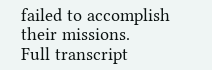failed to accomplish their missions.
Full transcript